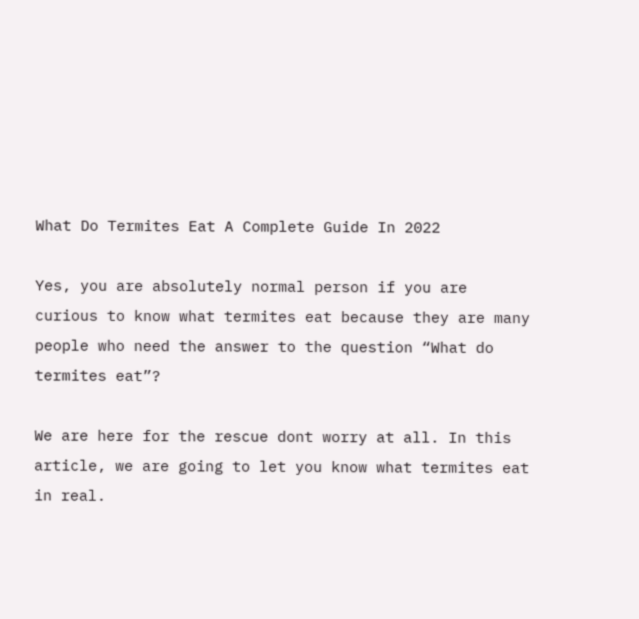What Do Termites Eat A Complete Guide In 2022

Yes, you are absolutely normal person if you are curious to know what termites eat because they are many people who need the answer to the question “What do termites eat”?

We are here for the rescue dont worry at all. In this article, we are going to let you know what termites eat in real.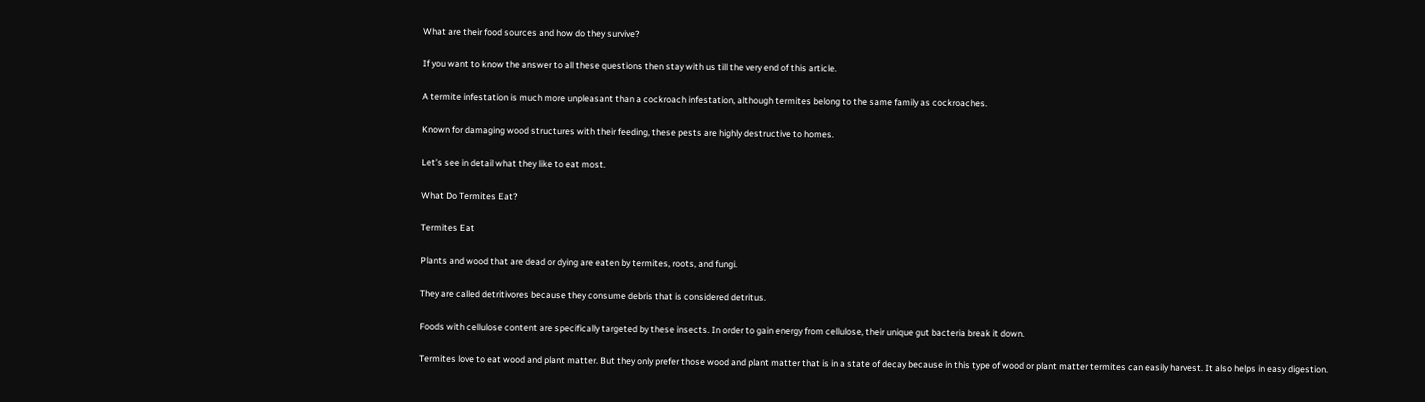What are their food sources and how do they survive?

If you want to know the answer to all these questions then stay with us till the very end of this article.

A termite infestation is much more unpleasant than a cockroach infestation, although termites belong to the same family as cockroaches.

Known for damaging wood structures with their feeding, these pests are highly destructive to homes.

Let’s see in detail what they like to eat most.

What Do Termites Eat?

Termites Eat

Plants and wood that are dead or dying are eaten by termites, roots, and fungi.

They are called detritivores because they consume debris that is considered detritus.

Foods with cellulose content are specifically targeted by these insects. In order to gain energy from cellulose, their unique gut bacteria break it down.

Termites love to eat wood and plant matter. But they only prefer those wood and plant matter that is in a state of decay because in this type of wood or plant matter termites can easily harvest. It also helps in easy digestion.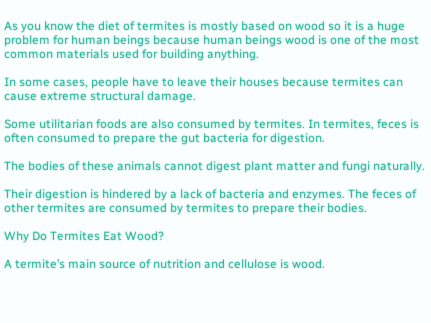As you know the diet of termites is mostly based on wood so it is a huge problem for human beings because human beings wood is one of the most common materials used for building anything.

In some cases, people have to leave their houses because termites can cause extreme structural damage.

Some utilitarian foods are also consumed by termites. In termites, feces is often consumed to prepare the gut bacteria for digestion.

The bodies of these animals cannot digest plant matter and fungi naturally.

Their digestion is hindered by a lack of bacteria and enzymes. The feces of other termites are consumed by termites to prepare their bodies.

Why Do Termites Eat Wood?

A termite’s main source of nutrition and cellulose is wood.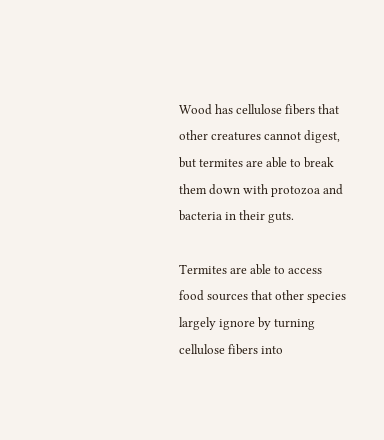Wood has cellulose fibers that other creatures cannot digest, but termites are able to break them down with protozoa and bacteria in their guts.

Termites are able to access food sources that other species largely ignore by turning cellulose fibers into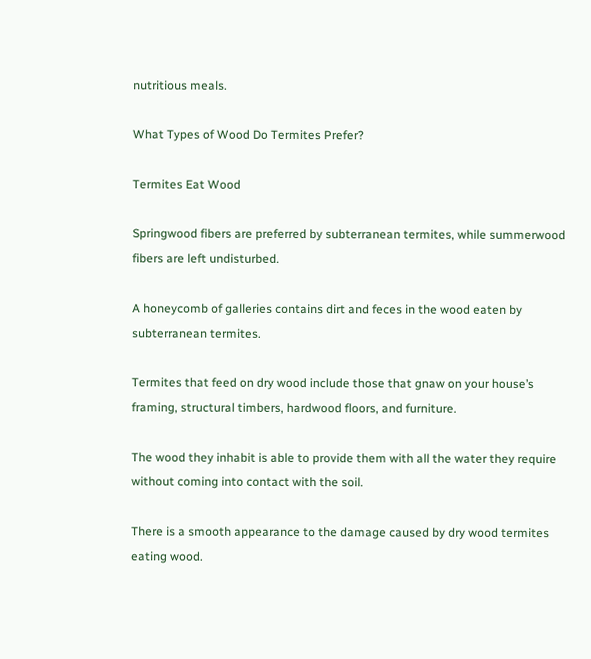nutritious meals.

What Types of Wood Do Termites Prefer?

Termites Eat Wood

Springwood fibers are preferred by subterranean termites, while summerwood fibers are left undisturbed.

A honeycomb of galleries contains dirt and feces in the wood eaten by subterranean termites.

Termites that feed on dry wood include those that gnaw on your house’s framing, structural timbers, hardwood floors, and furniture.

The wood they inhabit is able to provide them with all the water they require without coming into contact with the soil.

There is a smooth appearance to the damage caused by dry wood termites eating wood.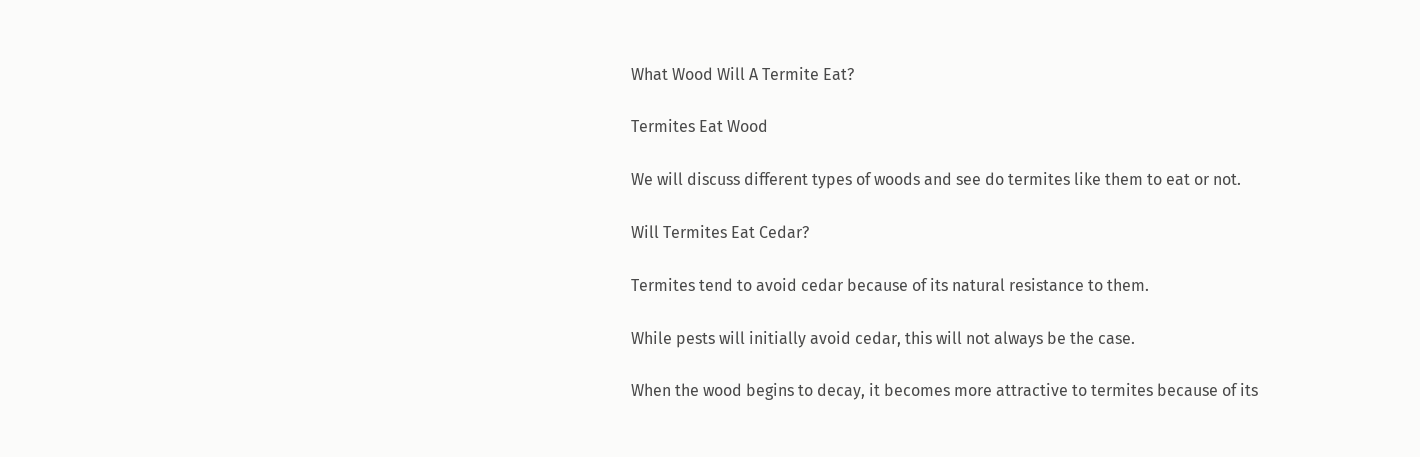What Wood Will A Termite Eat?

Termites Eat Wood

We will discuss different types of woods and see do termites like them to eat or not.

Will Termites Eat Cedar?

Termites tend to avoid cedar because of its natural resistance to them.

While pests will initially avoid cedar, this will not always be the case.

When the wood begins to decay, it becomes more attractive to termites because of its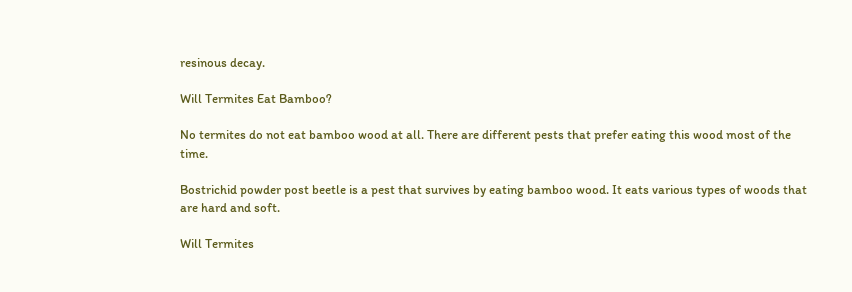resinous decay.

Will Termites Eat Bamboo?

No termites do not eat bamboo wood at all. There are different pests that prefer eating this wood most of the time.

Bostrichid powder post beetle is a pest that survives by eating bamboo wood. It eats various types of woods that are hard and soft.

Will Termites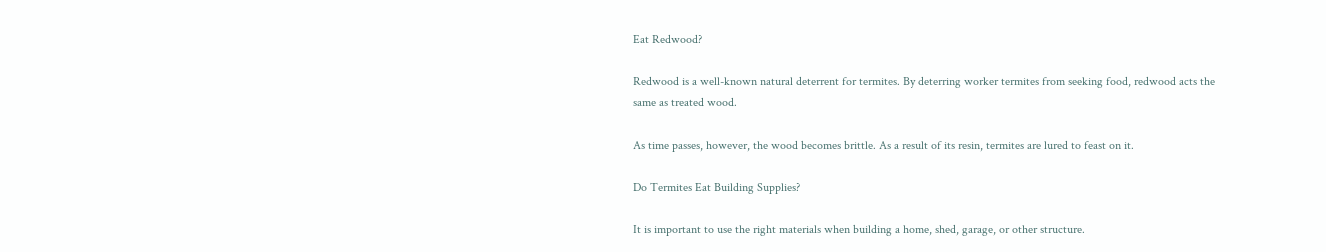Eat Redwood?

Redwood is a well-known natural deterrent for termites. By deterring worker termites from seeking food, redwood acts the same as treated wood.

As time passes, however, the wood becomes brittle. As a result of its resin, termites are lured to feast on it.

Do Termites Eat Building Supplies?

It is important to use the right materials when building a home, shed, garage, or other structure.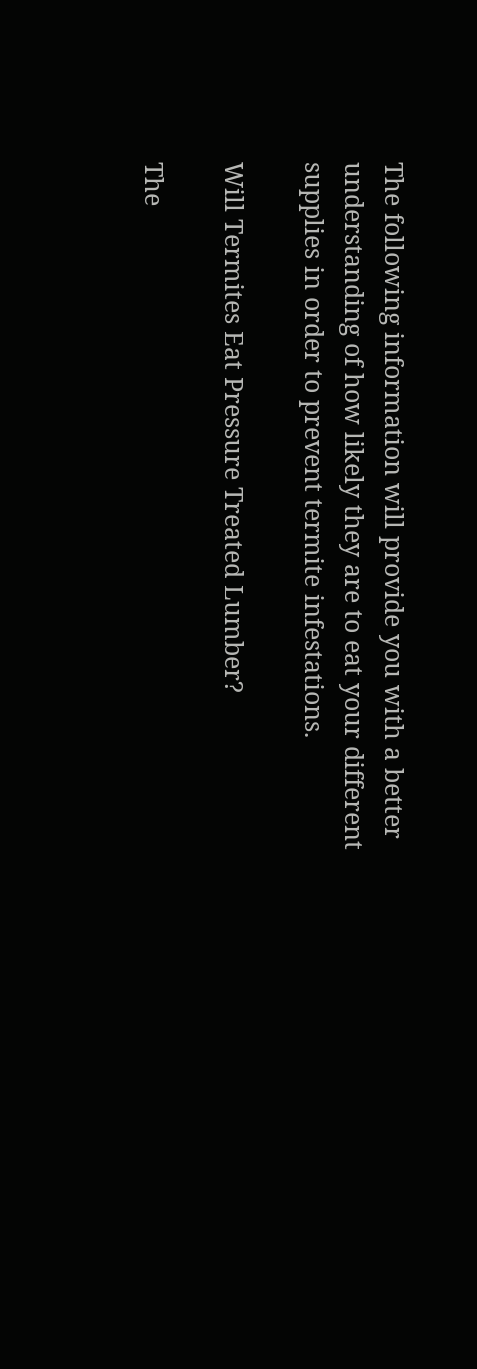The following information will provide you with a better understanding of how likely they are to eat your different supplies in order to prevent termite infestations.

Will Termites Eat Pressure Treated Lumber?

The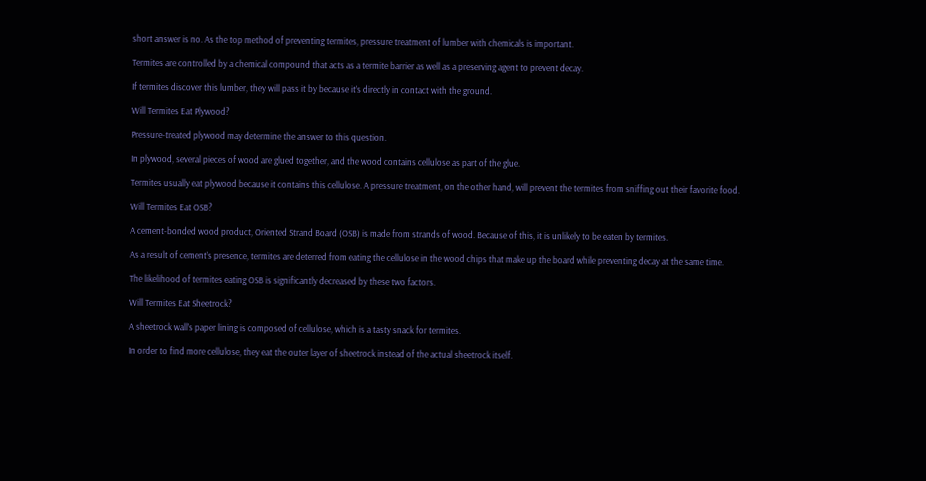short answer is no. As the top method of preventing termites, pressure treatment of lumber with chemicals is important.

Termites are controlled by a chemical compound that acts as a termite barrier as well as a preserving agent to prevent decay.

If termites discover this lumber, they will pass it by because it’s directly in contact with the ground.

Will Termites Eat Plywood?

Pressure-treated plywood may determine the answer to this question.

In plywood, several pieces of wood are glued together, and the wood contains cellulose as part of the glue.

Termites usually eat plywood because it contains this cellulose. A pressure treatment, on the other hand, will prevent the termites from sniffing out their favorite food.

Will Termites Eat OSB?

A cement-bonded wood product, Oriented Strand Board (OSB) is made from strands of wood. Because of this, it is unlikely to be eaten by termites.

As a result of cement’s presence, termites are deterred from eating the cellulose in the wood chips that make up the board while preventing decay at the same time.

The likelihood of termites eating OSB is significantly decreased by these two factors.

Will Termites Eat Sheetrock?

A sheetrock wall’s paper lining is composed of cellulose, which is a tasty snack for termites.

In order to find more cellulose, they eat the outer layer of sheetrock instead of the actual sheetrock itself.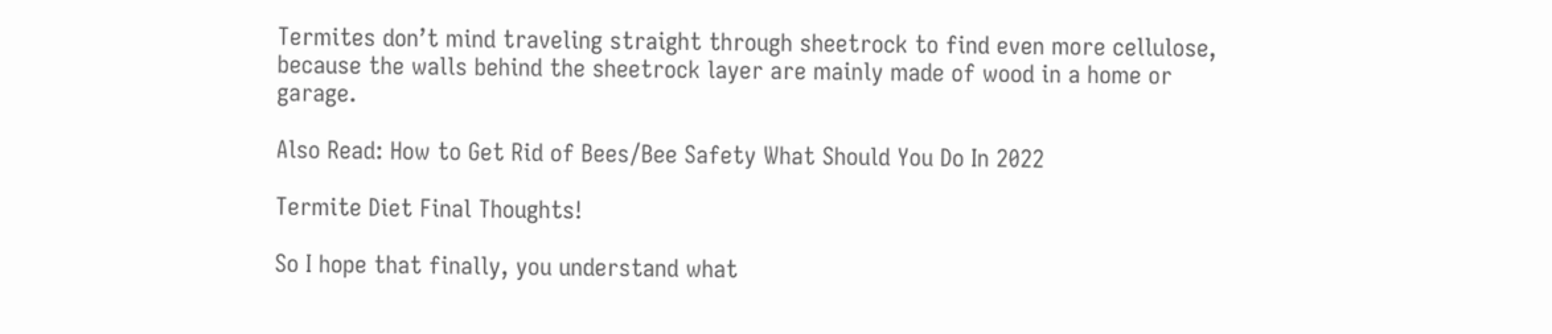Termites don’t mind traveling straight through sheetrock to find even more cellulose, because the walls behind the sheetrock layer are mainly made of wood in a home or garage.

Also Read: How to Get Rid of Bees/Bee Safety What Should You Do In 2022

Termite Diet Final Thoughts!

So I hope that finally, you understand what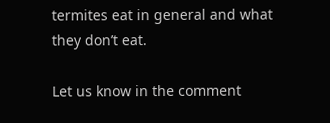termites eat in general and what they don’t eat.

Let us know in the comment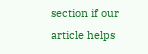section if our article helps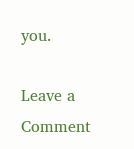you.

Leave a Comment